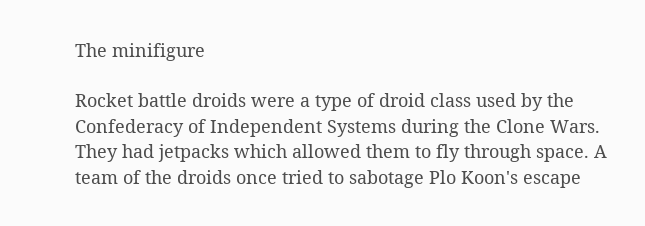The minifigure

Rocket battle droids were a type of droid class used by the Confederacy of Independent Systems during the Clone Wars. They had jetpacks which allowed them to fly through space. A team of the droids once tried to sabotage Plo Koon's escape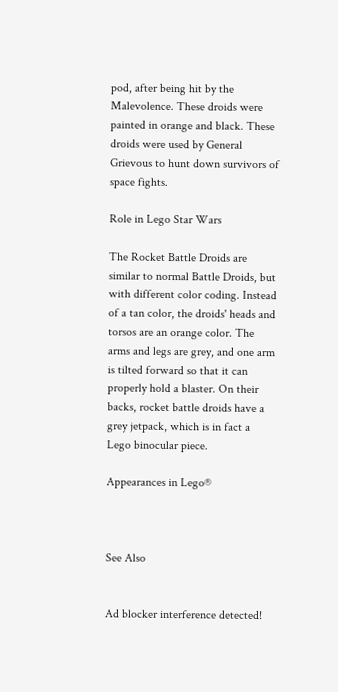pod, after being hit by the Malevolence. These droids were painted in orange and black. These droids were used by General Grievous to hunt down survivors of space fights.

Role in Lego Star Wars

The Rocket Battle Droids are similar to normal Battle Droids, but with different color coding. Instead of a tan color, the droids' heads and torsos are an orange color. The arms and legs are grey, and one arm is tilted forward so that it can properly hold a blaster. On their backs, rocket battle droids have a grey jetpack, which is in fact a Lego binocular piece.

Appearances in Lego®



See Also


Ad blocker interference detected!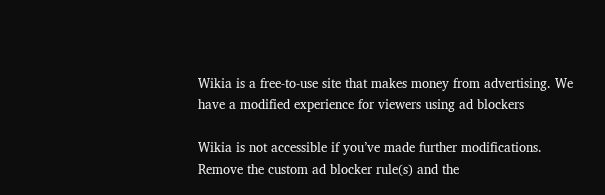Wikia is a free-to-use site that makes money from advertising. We have a modified experience for viewers using ad blockers

Wikia is not accessible if you’ve made further modifications. Remove the custom ad blocker rule(s) and the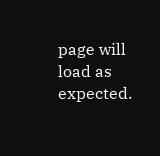page will load as expected.